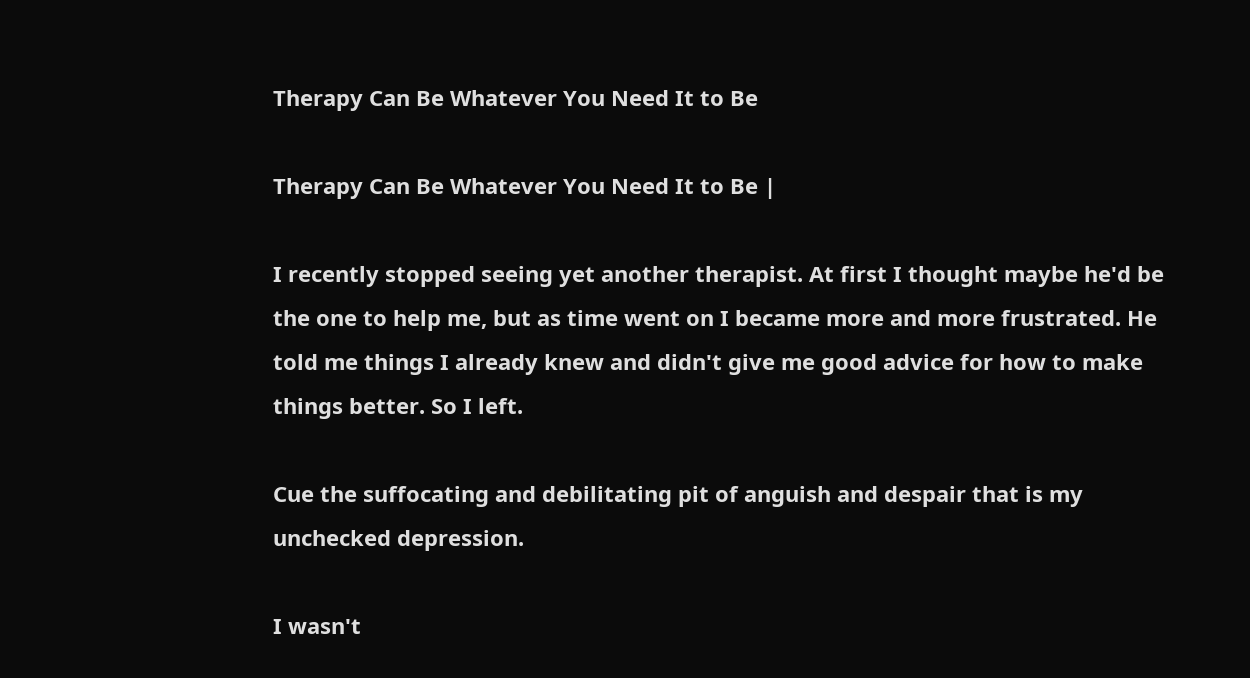Therapy Can Be Whatever You Need It to Be

Therapy Can Be Whatever You Need It to Be |

I recently stopped seeing yet another therapist. At first I thought maybe he'd be the one to help me, but as time went on I became more and more frustrated. He told me things I already knew and didn't give me good advice for how to make things better. So I left.

Cue the suffocating and debilitating pit of anguish and despair that is my unchecked depression.

I wasn't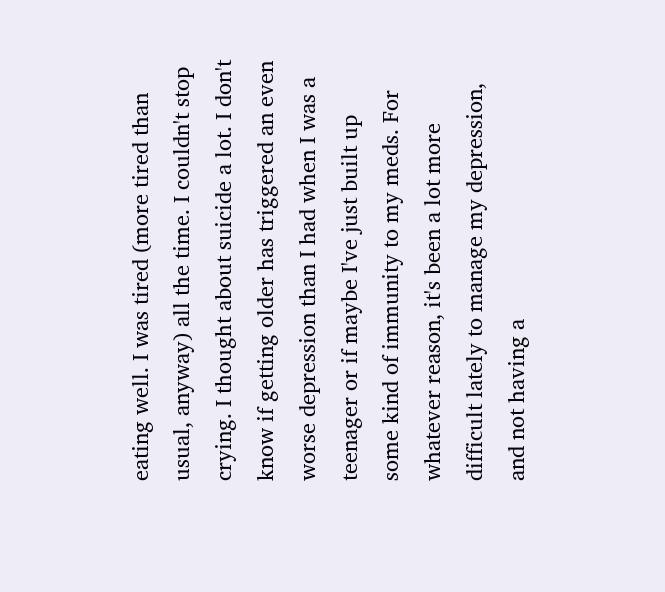eating well. I was tired (more tired than usual, anyway) all the time. I couldn't stop crying. I thought about suicide a lot. I don't know if getting older has triggered an even worse depression than I had when I was a teenager or if maybe I've just built up some kind of immunity to my meds. For whatever reason, it's been a lot more difficult lately to manage my depression, and not having a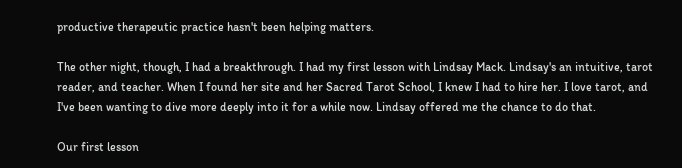productive therapeutic practice hasn't been helping matters.

The other night, though, I had a breakthrough. I had my first lesson with Lindsay Mack. Lindsay's an intuitive, tarot reader, and teacher. When I found her site and her Sacred Tarot School, I knew I had to hire her. I love tarot, and I've been wanting to dive more deeply into it for a while now. Lindsay offered me the chance to do that.

Our first lesson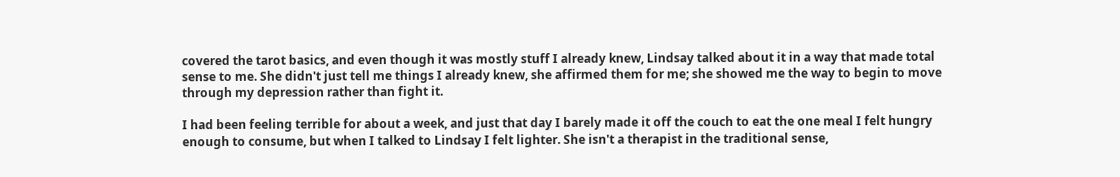covered the tarot basics, and even though it was mostly stuff I already knew, Lindsay talked about it in a way that made total sense to me. She didn't just tell me things I already knew, she affirmed them for me; she showed me the way to begin to move through my depression rather than fight it.

I had been feeling terrible for about a week, and just that day I barely made it off the couch to eat the one meal I felt hungry enough to consume, but when I talked to Lindsay I felt lighter. She isn't a therapist in the traditional sense,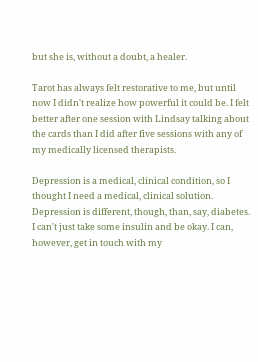but she is, without a doubt, a healer.

Tarot has always felt restorative to me, but until now I didn't realize how powerful it could be. I felt better after one session with Lindsay talking about the cards than I did after five sessions with any of my medically licensed therapists.

Depression is a medical, clinical condition, so I thought I need a medical, clinical solution. Depression is different, though, than, say, diabetes. I can't just take some insulin and be okay. I can, however, get in touch with my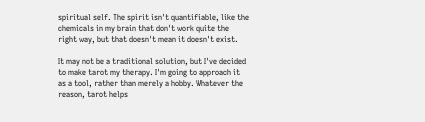spiritual self. The spirit isn't quantifiable, like the chemicals in my brain that don't work quite the right way, but that doesn't mean it doesn't exist.

It may not be a traditional solution, but I've decided to make tarot my therapy. I'm going to approach it as a tool, rather than merely a hobby. Whatever the reason, tarot helps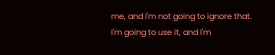me, and I'm not going to ignore that. I'm going to use it, and I'm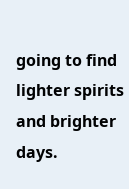going to find lighter spirits and brighter days.